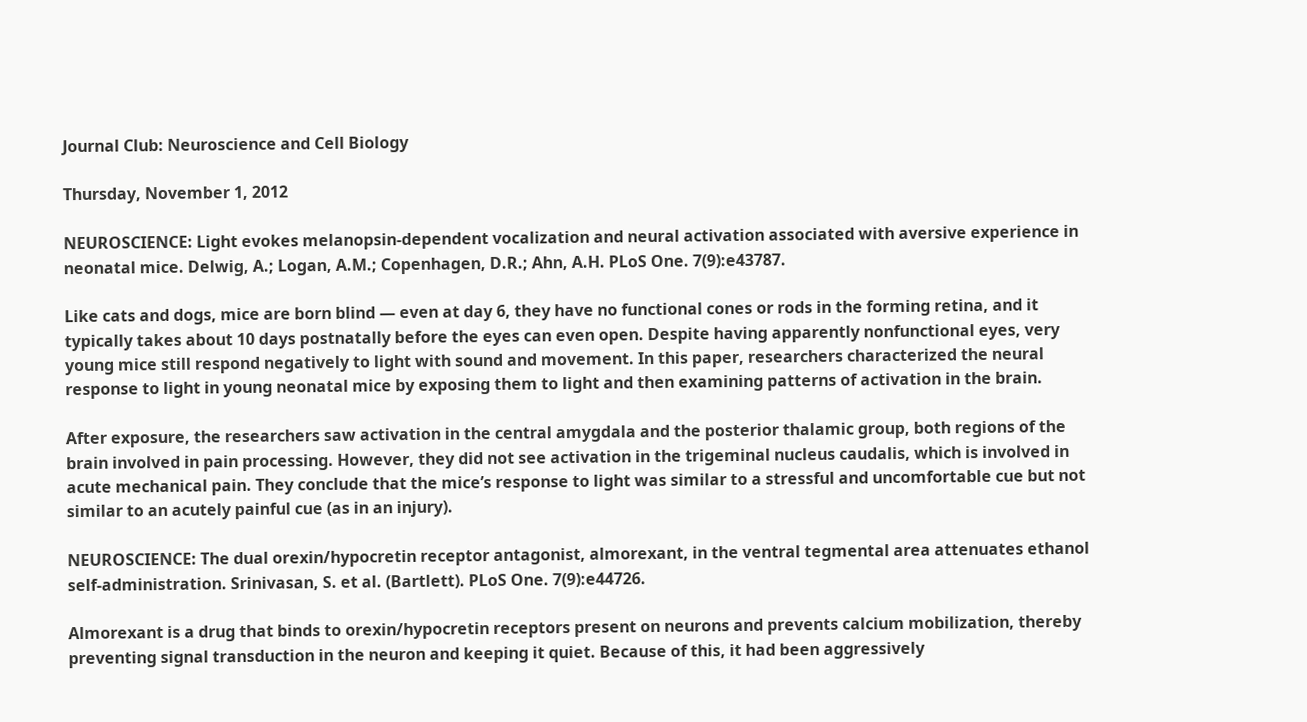Journal Club: Neuroscience and Cell Biology

Thursday, November 1, 2012

NEUROSCIENCE: Light evokes melanopsin-dependent vocalization and neural activation associated with aversive experience in neonatal mice. Delwig, A.; Logan, A.M.; Copenhagen, D.R.; Ahn, A.H. PLoS One. 7(9):e43787.

Like cats and dogs, mice are born blind — even at day 6, they have no functional cones or rods in the forming retina, and it typically takes about 10 days postnatally before the eyes can even open. Despite having apparently nonfunctional eyes, very young mice still respond negatively to light with sound and movement. In this paper, researchers characterized the neural response to light in young neonatal mice by exposing them to light and then examining patterns of activation in the brain.

After exposure, the researchers saw activation in the central amygdala and the posterior thalamic group, both regions of the brain involved in pain processing. However, they did not see activation in the trigeminal nucleus caudalis, which is involved in acute mechanical pain. They conclude that the mice’s response to light was similar to a stressful and uncomfortable cue but not similar to an acutely painful cue (as in an injury).

NEUROSCIENCE: The dual orexin/hypocretin receptor antagonist, almorexant, in the ventral tegmental area attenuates ethanol self-administration. Srinivasan, S. et al. (Bartlett). PLoS One. 7(9):e44726.

Almorexant is a drug that binds to orexin/hypocretin receptors present on neurons and prevents calcium mobilization, thereby preventing signal transduction in the neuron and keeping it quiet. Because of this, it had been aggressively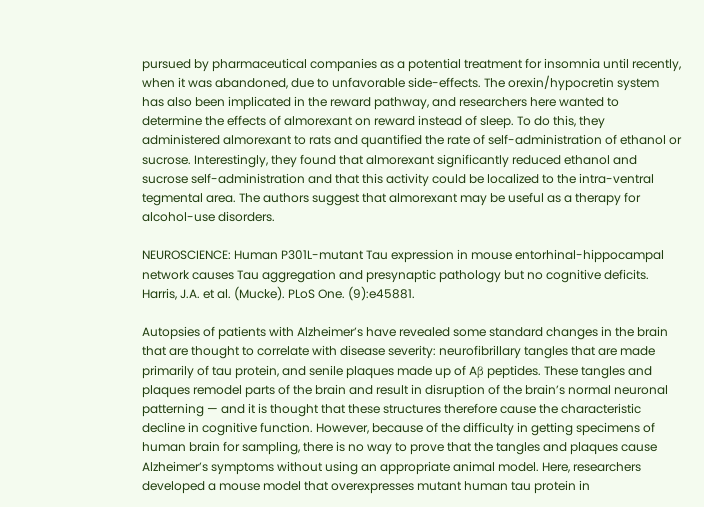pursued by pharmaceutical companies as a potential treatment for insomnia until recently, when it was abandoned, due to unfavorable side-effects. The orexin/hypocretin system has also been implicated in the reward pathway, and researchers here wanted to determine the effects of almorexant on reward instead of sleep. To do this, they administered almorexant to rats and quantified the rate of self-administration of ethanol or sucrose. Interestingly, they found that almorexant significantly reduced ethanol and sucrose self-administration and that this activity could be localized to the intra-ventral tegmental area. The authors suggest that almorexant may be useful as a therapy for alcohol-use disorders.

NEUROSCIENCE: Human P301L-mutant Tau expression in mouse entorhinal-hippocampal network causes Tau aggregation and presynaptic pathology but no cognitive deficits. Harris, J.A. et al. (Mucke). PLoS One. (9):e45881.

Autopsies of patients with Alzheimer’s have revealed some standard changes in the brain that are thought to correlate with disease severity: neurofibrillary tangles that are made primarily of tau protein, and senile plaques made up of Aβ peptides. These tangles and plaques remodel parts of the brain and result in disruption of the brain’s normal neuronal patterning — and it is thought that these structures therefore cause the characteristic decline in cognitive function. However, because of the difficulty in getting specimens of human brain for sampling, there is no way to prove that the tangles and plaques cause Alzheimer’s symptoms without using an appropriate animal model. Here, researchers developed a mouse model that overexpresses mutant human tau protein in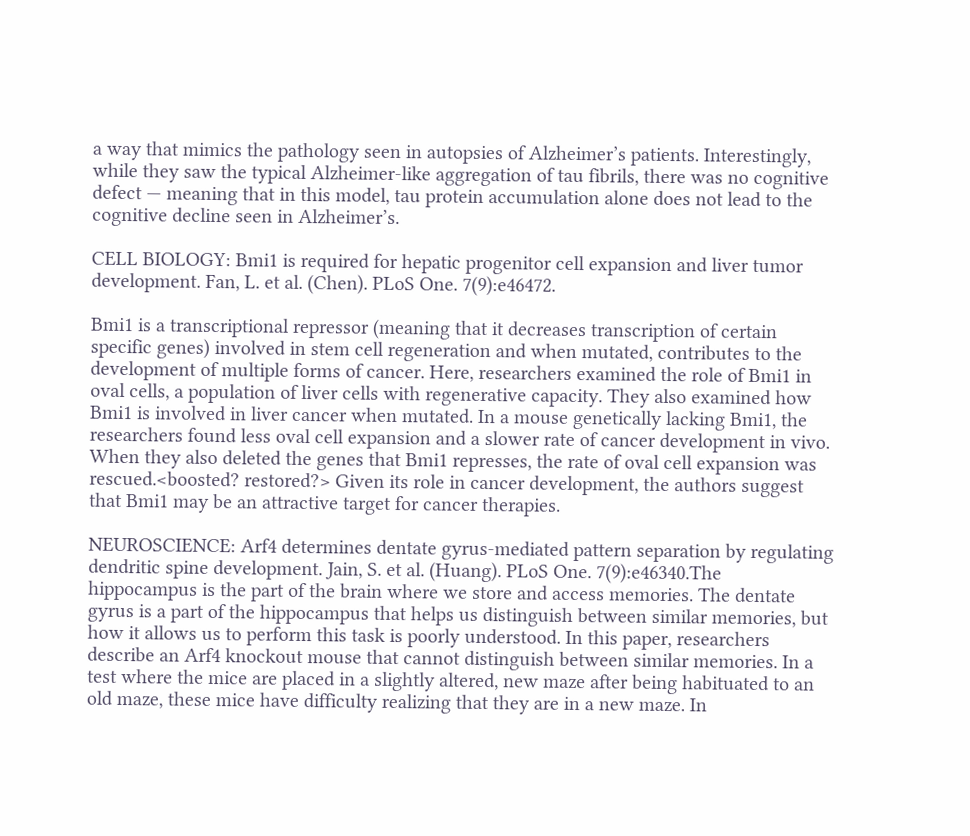a way that mimics the pathology seen in autopsies of Alzheimer’s patients. Interestingly, while they saw the typical Alzheimer-like aggregation of tau fibrils, there was no cognitive defect — meaning that in this model, tau protein accumulation alone does not lead to the cognitive decline seen in Alzheimer’s.

CELL BIOLOGY: Bmi1 is required for hepatic progenitor cell expansion and liver tumor development. Fan, L. et al. (Chen). PLoS One. 7(9):e46472.

Bmi1 is a transcriptional repressor (meaning that it decreases transcription of certain specific genes) involved in stem cell regeneration and when mutated, contributes to the development of multiple forms of cancer. Here, researchers examined the role of Bmi1 in oval cells, a population of liver cells with regenerative capacity. They also examined how Bmi1 is involved in liver cancer when mutated. In a mouse genetically lacking Bmi1, the researchers found less oval cell expansion and a slower rate of cancer development in vivo. When they also deleted the genes that Bmi1 represses, the rate of oval cell expansion was rescued.<boosted? restored?> Given its role in cancer development, the authors suggest that Bmi1 may be an attractive target for cancer therapies.

NEUROSCIENCE: Arf4 determines dentate gyrus-mediated pattern separation by regulating dendritic spine development. Jain, S. et al. (Huang). PLoS One. 7(9):e46340.The hippocampus is the part of the brain where we store and access memories. The dentate gyrus is a part of the hippocampus that helps us distinguish between similar memories, but how it allows us to perform this task is poorly understood. In this paper, researchers describe an Arf4 knockout mouse that cannot distinguish between similar memories. In a test where the mice are placed in a slightly altered, new maze after being habituated to an old maze, these mice have difficulty realizing that they are in a new maze. In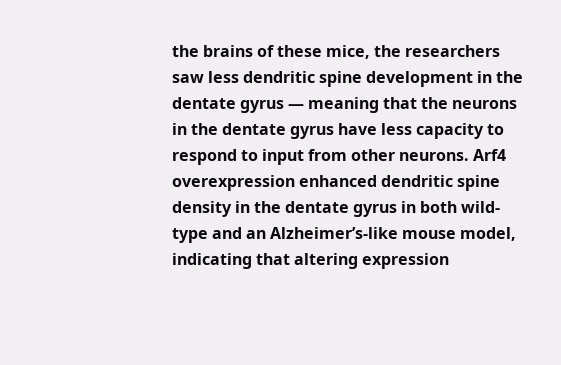the brains of these mice, the researchers saw less dendritic spine development in the dentate gyrus — meaning that the neurons in the dentate gyrus have less capacity to respond to input from other neurons. Arf4 overexpression enhanced dendritic spine density in the dentate gyrus in both wild-type and an Alzheimer’s-like mouse model, indicating that altering expression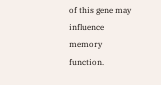of this gene may influence memory function.